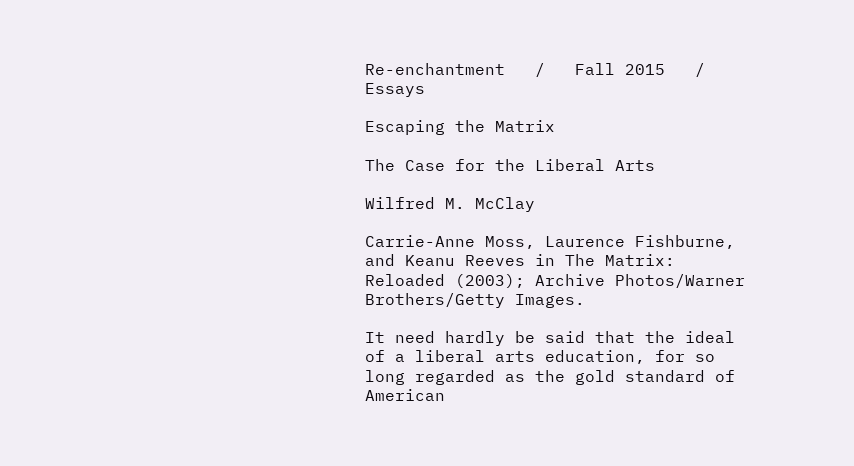Re-enchantment   /   Fall 2015   /    Essays

Escaping the Matrix

The Case for the Liberal Arts

Wilfred M. McClay

Carrie-Anne Moss, Laurence Fishburne, and Keanu Reeves in The Matrix: Reloaded (2003); Archive Photos/Warner Brothers/Getty Images.

It need hardly be said that the ideal of a liberal arts education, for so long regarded as the gold standard of American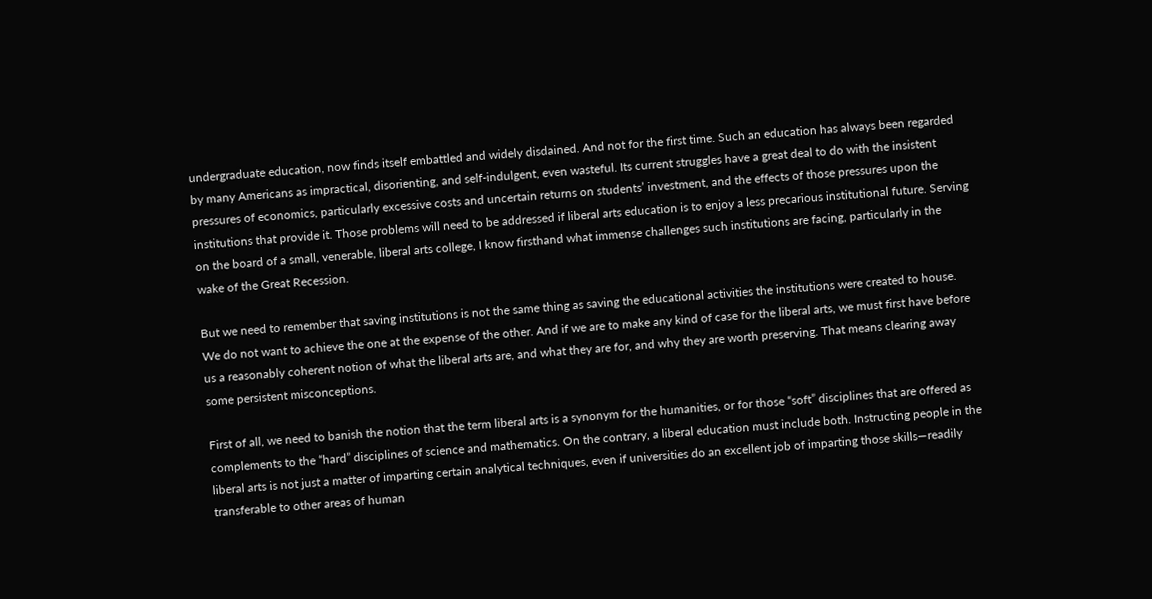undergraduate education, now finds itself embattled and widely disdained. And not for the first time. Such an education has always been regarded by many Americans as impractical, disorienting, and self-indulgent, even wasteful. Its current struggles have a great deal to do with the insistent pressures of economics, particularly excessive costs and uncertain returns on students’ investment, and the effects of those pressures upon the institutions that provide it. Those problems will need to be addressed if liberal arts education is to enjoy a less precarious institutional future. Serving on the board of a small, venerable, liberal arts college, I know firsthand what immense challenges such institutions are facing, particularly in the wake of the Great Recession.

But we need to remember that saving institutions is not the same thing as saving the educational activities the institutions were created to house. We do not want to achieve the one at the expense of the other. And if we are to make any kind of case for the liberal arts, we must first have before us a reasonably coherent notion of what the liberal arts are, and what they are for, and why they are worth preserving. That means clearing away some persistent misconceptions.

First of all, we need to banish the notion that the term liberal arts is a synonym for the humanities, or for those “soft” disciplines that are offered as complements to the “hard” disciplines of science and mathematics. On the contrary, a liberal education must include both. Instructing people in the liberal arts is not just a matter of imparting certain analytical techniques, even if universities do an excellent job of imparting those skills—readily transferable to other areas of human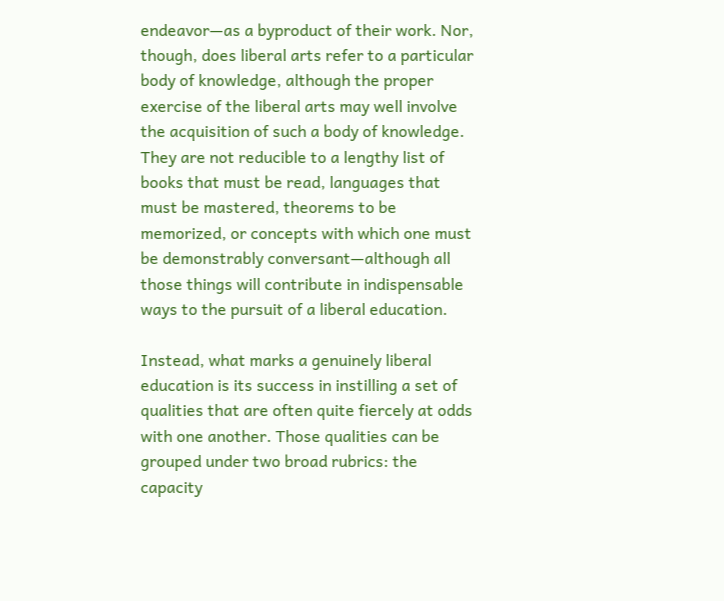endeavor—as a byproduct of their work. Nor, though, does liberal arts refer to a particular body of knowledge, although the proper exercise of the liberal arts may well involve the acquisition of such a body of knowledge. They are not reducible to a lengthy list of books that must be read, languages that must be mastered, theorems to be memorized, or concepts with which one must be demonstrably conversant—although all those things will contribute in indispensable ways to the pursuit of a liberal education.

Instead, what marks a genuinely liberal education is its success in instilling a set of qualities that are often quite fiercely at odds with one another. Those qualities can be grouped under two broad rubrics: the capacity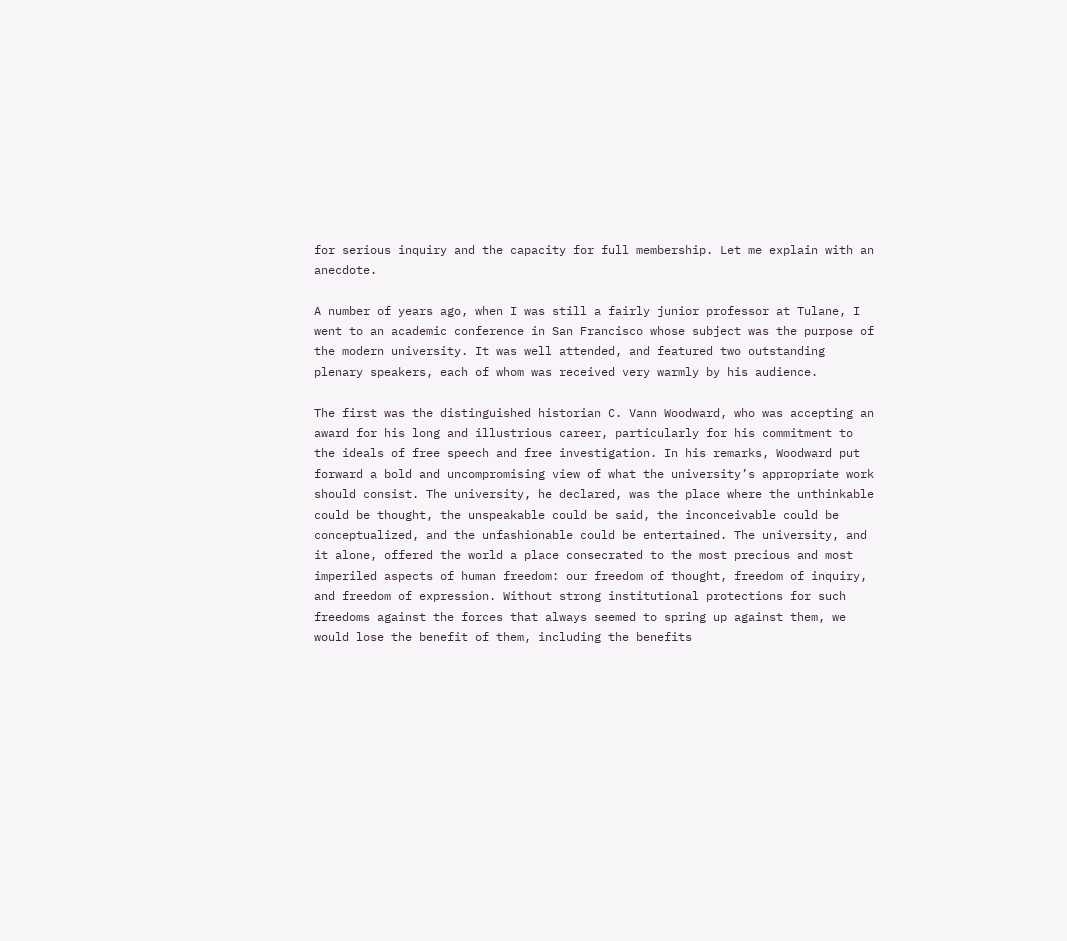for serious inquiry and the capacity for full membership. Let me explain with an anecdote.

A number of years ago, when I was still a fairly junior professor at Tulane, I went to an academic conference in San Francisco whose subject was the purpose of the modern university. It was well attended, and featured two outstanding plenary speakers, each of whom was received very warmly by his audience.

The first was the distinguished historian C. Vann Woodward, who was accepting an award for his long and illustrious career, particularly for his commitment to the ideals of free speech and free investigation. In his remarks, Woodward put forward a bold and uncompromising view of what the university’s appropriate work should consist. The university, he declared, was the place where the unthinkable could be thought, the unspeakable could be said, the inconceivable could be conceptualized, and the unfashionable could be entertained. The university, and it alone, offered the world a place consecrated to the most precious and most imperiled aspects of human freedom: our freedom of thought, freedom of inquiry, and freedom of expression. Without strong institutional protections for such freedoms against the forces that always seemed to spring up against them, we would lose the benefit of them, including the benefits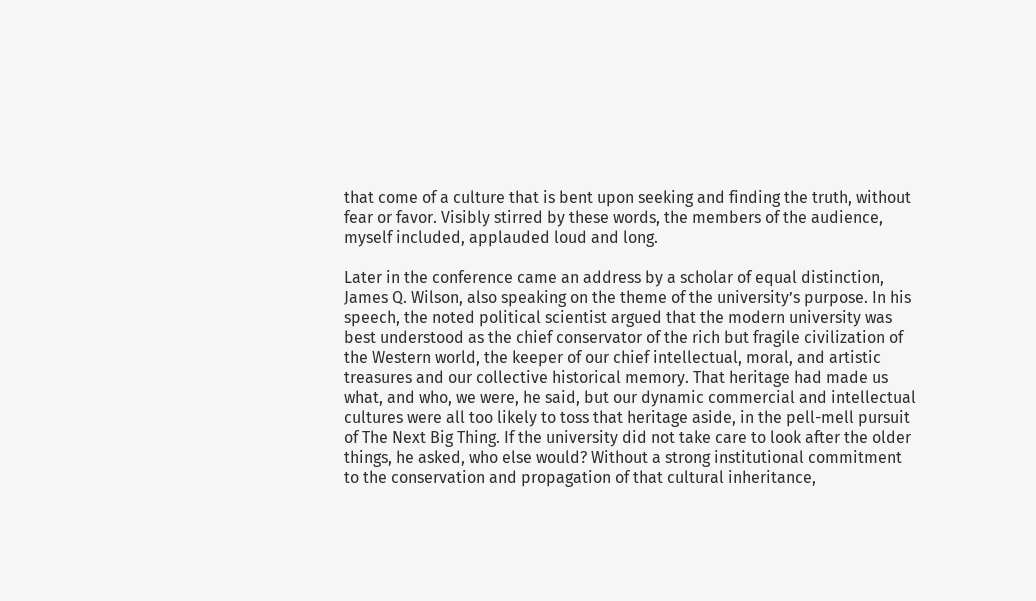that come of a culture that is bent upon seeking and finding the truth, without fear or favor. Visibly stirred by these words, the members of the audience, myself included, applauded loud and long.

Later in the conference came an address by a scholar of equal distinction, James Q. Wilson, also speaking on the theme of the university’s purpose. In his speech, the noted political scientist argued that the modern university was best understood as the chief conservator of the rich but fragile civilization of the Western world, the keeper of our chief intellectual, moral, and artistic treasures and our collective historical memory. That heritage had made us what, and who, we were, he said, but our dynamic commercial and intellectual cultures were all too likely to toss that heritage aside, in the pell-mell pursuit of The Next Big Thing. If the university did not take care to look after the older things, he asked, who else would? Without a strong institutional commitment to the conservation and propagation of that cultural inheritance,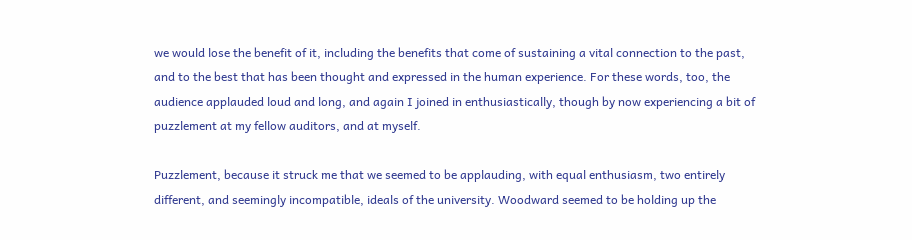we would lose the benefit of it, including the benefits that come of sustaining a vital connection to the past, and to the best that has been thought and expressed in the human experience. For these words, too, the audience applauded loud and long, and again I joined in enthusiastically, though by now experiencing a bit of puzzlement at my fellow auditors, and at myself.

Puzzlement, because it struck me that we seemed to be applauding, with equal enthusiasm, two entirely different, and seemingly incompatible, ideals of the university. Woodward seemed to be holding up the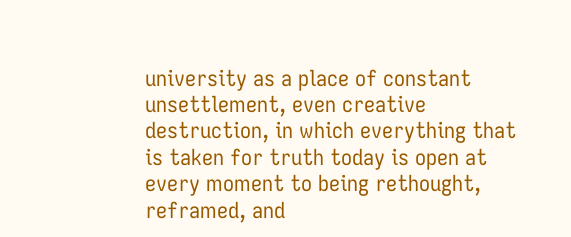university as a place of constant unsettlement, even creative destruction, in which everything that is taken for truth today is open at every moment to being rethought, reframed, and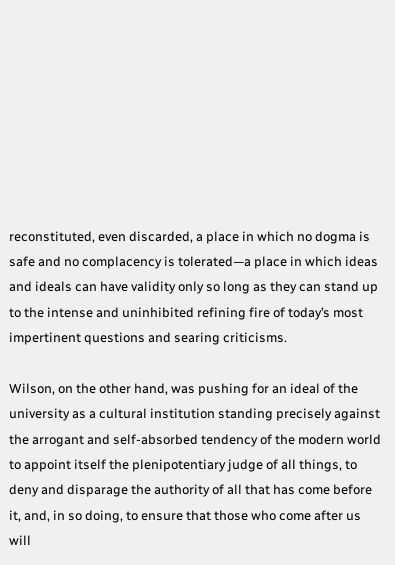reconstituted, even discarded, a place in which no dogma is safe and no complacency is tolerated—a place in which ideas and ideals can have validity only so long as they can stand up to the intense and uninhibited refining fire of today’s most impertinent questions and searing criticisms.

Wilson, on the other hand, was pushing for an ideal of the university as a cultural institution standing precisely against the arrogant and self-absorbed tendency of the modern world to appoint itself the plenipotentiary judge of all things, to deny and disparage the authority of all that has come before it, and, in so doing, to ensure that those who come after us will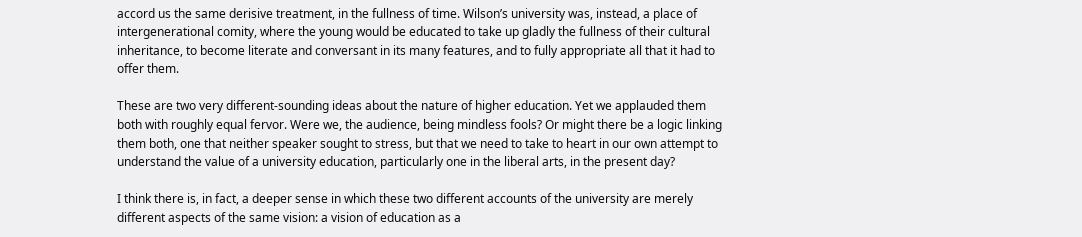accord us the same derisive treatment, in the fullness of time. Wilson’s university was, instead, a place of intergenerational comity, where the young would be educated to take up gladly the fullness of their cultural inheritance, to become literate and conversant in its many features, and to fully appropriate all that it had to offer them.

These are two very different-sounding ideas about the nature of higher education. Yet we applauded them both with roughly equal fervor. Were we, the audience, being mindless fools? Or might there be a logic linking them both, one that neither speaker sought to stress, but that we need to take to heart in our own attempt to understand the value of a university education, particularly one in the liberal arts, in the present day?

I think there is, in fact, a deeper sense in which these two different accounts of the university are merely different aspects of the same vision: a vision of education as a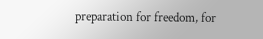preparation for freedom, for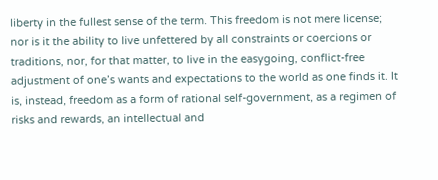liberty in the fullest sense of the term. This freedom is not mere license; nor is it the ability to live unfettered by all constraints or coercions or traditions, nor, for that matter, to live in the easygoing, conflict-free adjustment of one’s wants and expectations to the world as one finds it. It is, instead, freedom as a form of rational self-government, as a regimen of risks and rewards, an intellectual and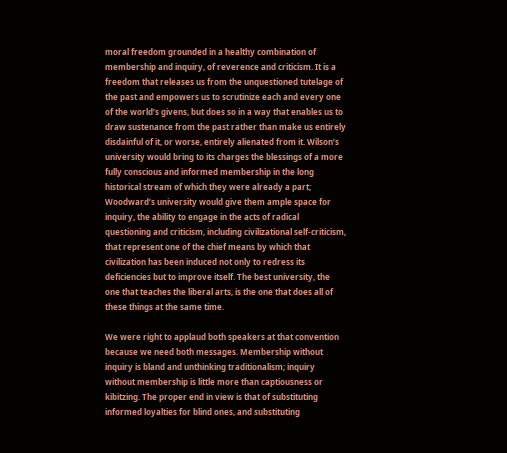moral freedom grounded in a healthy combination of membership and inquiry, of reverence and criticism. It is a freedom that releases us from the unquestioned tutelage of the past and empowers us to scrutinize each and every one of the world’s givens, but does so in a way that enables us to draw sustenance from the past rather than make us entirely disdainful of it, or worse, entirely alienated from it. Wilson’s university would bring to its charges the blessings of a more fully conscious and informed membership in the long historical stream of which they were already a part; Woodward’s university would give them ample space for inquiry, the ability to engage in the acts of radical questioning and criticism, including civilizational self-criticism, that represent one of the chief means by which that civilization has been induced not only to redress its deficiencies but to improve itself. The best university, the one that teaches the liberal arts, is the one that does all of these things at the same time.

We were right to applaud both speakers at that convention because we need both messages. Membership without inquiry is bland and unthinking traditionalism; inquiry without membership is little more than captiousness or kibitzing. The proper end in view is that of substituting informed loyalties for blind ones, and substituting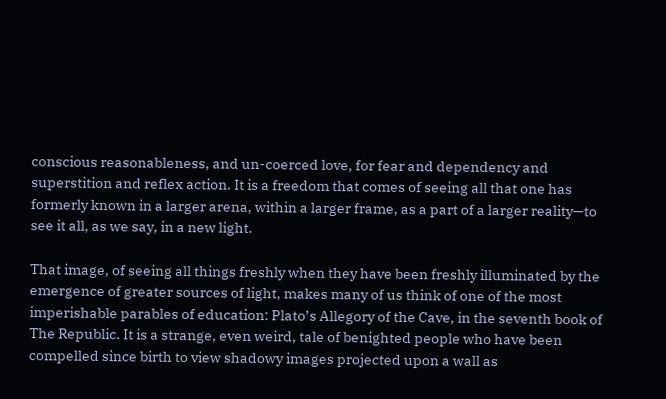conscious reasonableness, and un-coerced love, for fear and dependency and superstition and reflex action. It is a freedom that comes of seeing all that one has formerly known in a larger arena, within a larger frame, as a part of a larger reality—to see it all, as we say, in a new light.

That image, of seeing all things freshly when they have been freshly illuminated by the emergence of greater sources of light, makes many of us think of one of the most imperishable parables of education: Plato’s Allegory of the Cave, in the seventh book of The Republic. It is a strange, even weird, tale of benighted people who have been compelled since birth to view shadowy images projected upon a wall as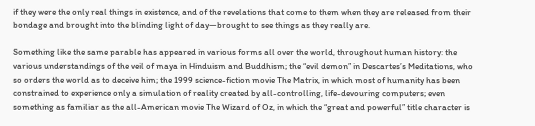if they were the only real things in existence, and of the revelations that come to them when they are released from their bondage and brought into the blinding light of day—brought to see things as they really are.

Something like the same parable has appeared in various forms all over the world, throughout human history: the various understandings of the veil of maya in Hinduism and Buddhism; the “evil demon” in Descartes’s Meditations, who so orders the world as to deceive him; the 1999 science-fiction movie The Matrix, in which most of humanity has been constrained to experience only a simulation of reality created by all-controlling, life-devouring computers; even something as familiar as the all-American movie The Wizard of Oz, in which the “great and powerful” title character is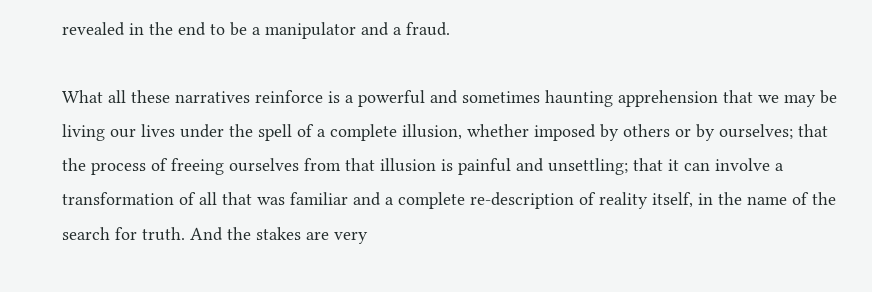revealed in the end to be a manipulator and a fraud.

What all these narratives reinforce is a powerful and sometimes haunting apprehension that we may be living our lives under the spell of a complete illusion, whether imposed by others or by ourselves; that the process of freeing ourselves from that illusion is painful and unsettling; that it can involve a transformation of all that was familiar and a complete re-description of reality itself, in the name of the search for truth. And the stakes are very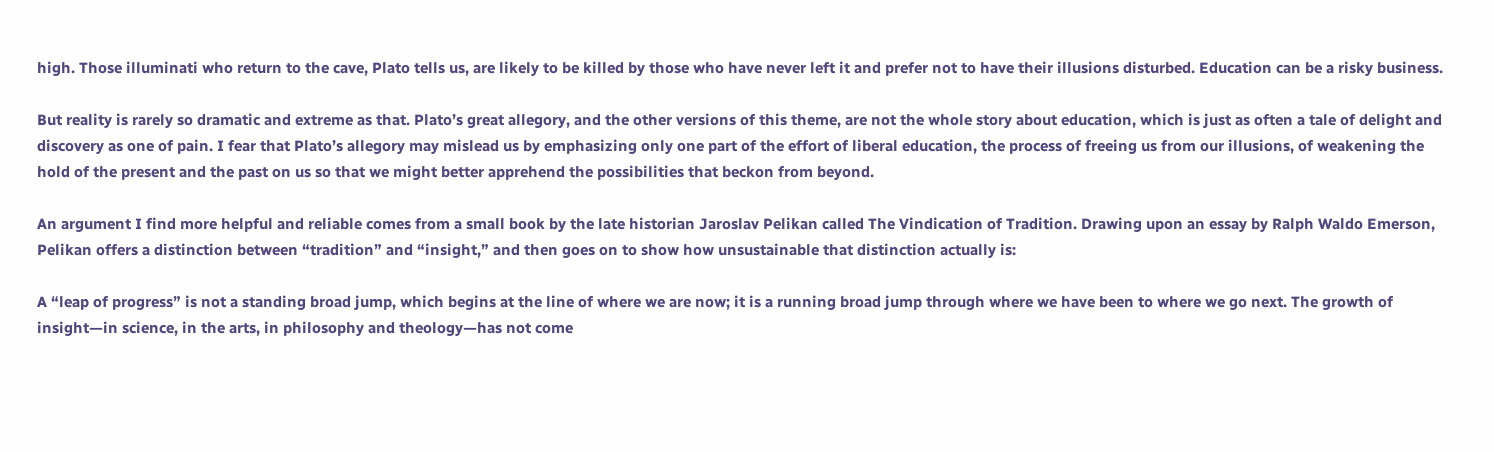high. Those illuminati who return to the cave, Plato tells us, are likely to be killed by those who have never left it and prefer not to have their illusions disturbed. Education can be a risky business.

But reality is rarely so dramatic and extreme as that. Plato’s great allegory, and the other versions of this theme, are not the whole story about education, which is just as often a tale of delight and discovery as one of pain. I fear that Plato’s allegory may mislead us by emphasizing only one part of the effort of liberal education, the process of freeing us from our illusions, of weakening the hold of the present and the past on us so that we might better apprehend the possibilities that beckon from beyond.

An argument I find more helpful and reliable comes from a small book by the late historian Jaroslav Pelikan called The Vindication of Tradition. Drawing upon an essay by Ralph Waldo Emerson, Pelikan offers a distinction between “tradition” and “insight,” and then goes on to show how unsustainable that distinction actually is:

A “leap of progress” is not a standing broad jump, which begins at the line of where we are now; it is a running broad jump through where we have been to where we go next. The growth of insight—in science, in the arts, in philosophy and theology—has not come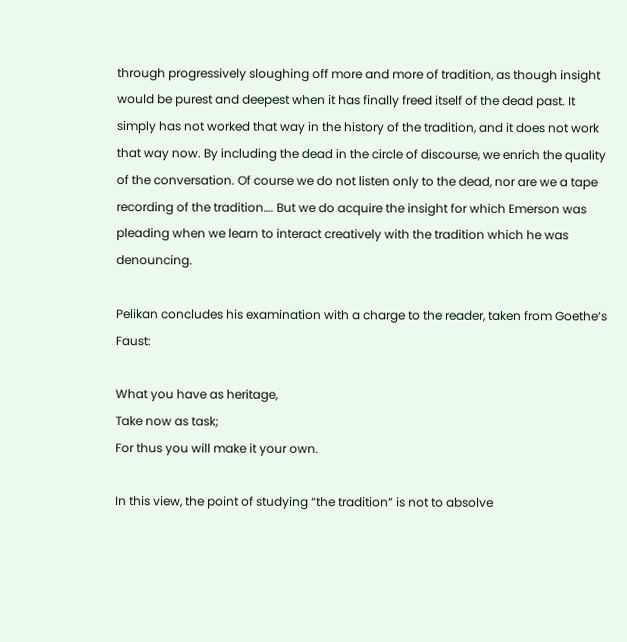through progressively sloughing off more and more of tradition, as though insight would be purest and deepest when it has finally freed itself of the dead past. It simply has not worked that way in the history of the tradition, and it does not work that way now. By including the dead in the circle of discourse, we enrich the quality of the conversation. Of course we do not listen only to the dead, nor are we a tape recording of the tradition…. But we do acquire the insight for which Emerson was pleading when we learn to interact creatively with the tradition which he was denouncing.

Pelikan concludes his examination with a charge to the reader, taken from Goethe’s Faust:

What you have as heritage,
Take now as task;
For thus you will make it your own.

In this view, the point of studying “the tradition” is not to absolve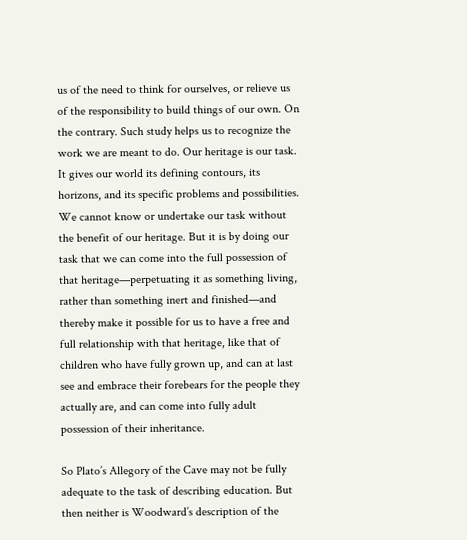us of the need to think for ourselves, or relieve us of the responsibility to build things of our own. On the contrary. Such study helps us to recognize the work we are meant to do. Our heritage is our task. It gives our world its defining contours, its horizons, and its specific problems and possibilities. We cannot know or undertake our task without the benefit of our heritage. But it is by doing our task that we can come into the full possession of that heritage—perpetuating it as something living, rather than something inert and finished—and thereby make it possible for us to have a free and full relationship with that heritage, like that of children who have fully grown up, and can at last see and embrace their forebears for the people they actually are, and can come into fully adult possession of their inheritance.

So Plato’s Allegory of the Cave may not be fully adequate to the task of describing education. But then neither is Woodward’s description of the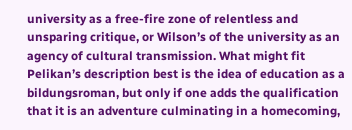university as a free-fire zone of relentless and unsparing critique, or Wilson’s of the university as an agency of cultural transmission. What might fit Pelikan’s description best is the idea of education as a bildungsroman, but only if one adds the qualification that it is an adventure culminating in a homecoming,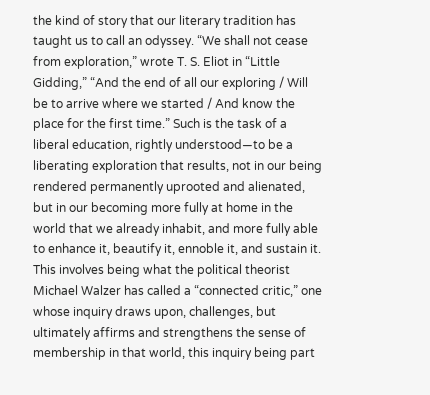the kind of story that our literary tradition has taught us to call an odyssey. “We shall not cease from exploration,” wrote T. S. Eliot in “Little Gidding,” “And the end of all our exploring / Will be to arrive where we started / And know the place for the first time.” Such is the task of a liberal education, rightly understood—to be a liberating exploration that results, not in our being rendered permanently uprooted and alienated, but in our becoming more fully at home in the world that we already inhabit, and more fully able to enhance it, beautify it, ennoble it, and sustain it. This involves being what the political theorist Michael Walzer has called a “connected critic,” one whose inquiry draws upon, challenges, but ultimately affirms and strengthens the sense of membership in that world, this inquiry being part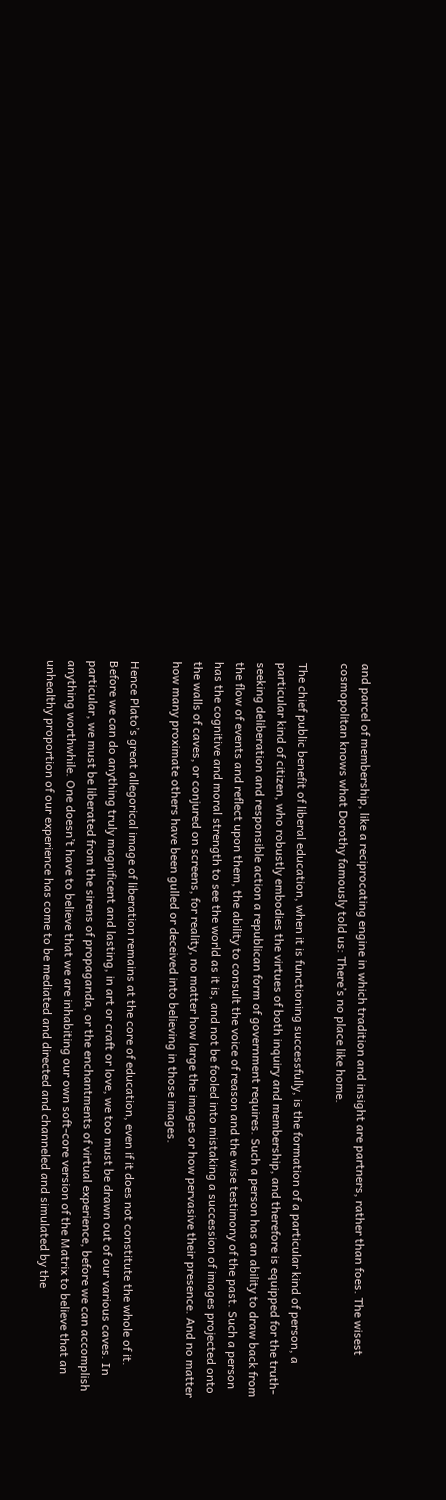and parcel of membership, like a reciprocating engine in which tradition and insight are partners, rather than foes. The wisest cosmopolitan knows what Dorothy famously told us: There’s no place like home.

The chief public benefit of liberal education, when it is functioning successfully, is the formation of a particular kind of person, a particular kind of citizen, who robustly embodies the virtues of both inquiry and membership, and therefore is equipped for the truth-seeking deliberation and responsible action a republican form of government requires. Such a person has an ability to draw back from the flow of events and reflect upon them, the ability to consult the voice of reason and the wise testimony of the past. Such a person has the cognitive and moral strength to see the world as it is, and not be fooled into mistaking a succession of images projected onto the walls of caves, or conjured on screens, for reality, no matter how large the images or how pervasive their presence. And no matter how many proximate others have been gulled or deceived into believing in those images.

Hence Plato’s great allegorical image of liberation remains at the core of education, even if it does not constitute the whole of it. Before we can do anything truly magnificent and lasting, in art or craft or love, we too must be drawn out of our various caves. In particular, we must be liberated from the sirens of propaganda, or the enchantments of virtual experience, before we can accomplish anything worthwhile. One doesn’t have to believe that we are inhabiting our own soft-core version of the Matrix to believe that an unhealthy proportion of our experience has come to be mediated and directed and channeled and simulated by the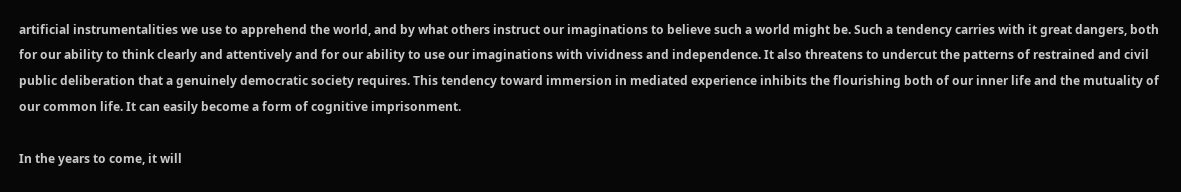artificial instrumentalities we use to apprehend the world, and by what others instruct our imaginations to believe such a world might be. Such a tendency carries with it great dangers, both for our ability to think clearly and attentively and for our ability to use our imaginations with vividness and independence. It also threatens to undercut the patterns of restrained and civil public deliberation that a genuinely democratic society requires. This tendency toward immersion in mediated experience inhibits the flourishing both of our inner life and the mutuality of our common life. It can easily become a form of cognitive imprisonment.

In the years to come, it will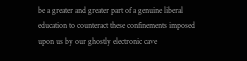be a greater and greater part of a genuine liberal education to counteract these confinements imposed upon us by our ghostly electronic cave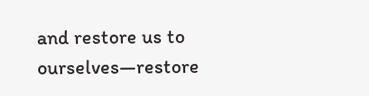and restore us to ourselves—restore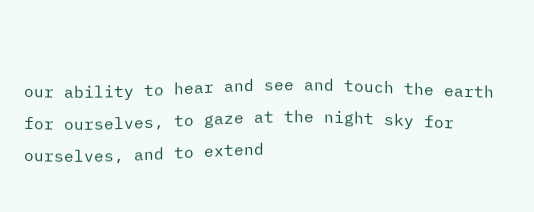our ability to hear and see and touch the earth for ourselves, to gaze at the night sky for ourselves, and to extend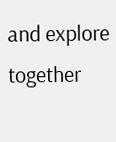and explore together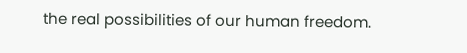the real possibilities of our human freedom.